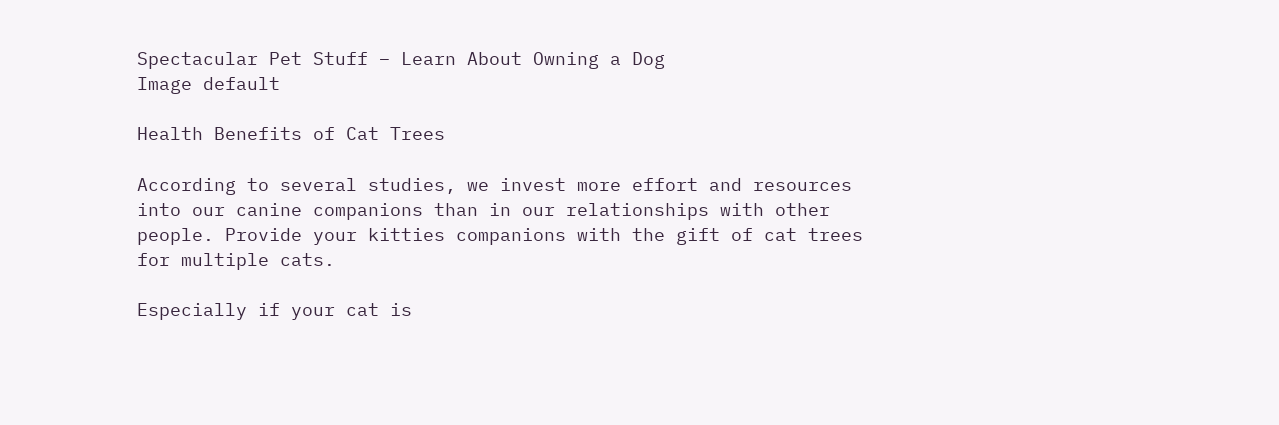Spectacular Pet Stuff – Learn About Owning a Dog
Image default

Health Benefits of Cat Trees

According to several studies, we invest more effort and resources into our canine companions than in our relationships with other people. Provide your kitties companions with the gift of cat trees for multiple cats.

Especially if your cat is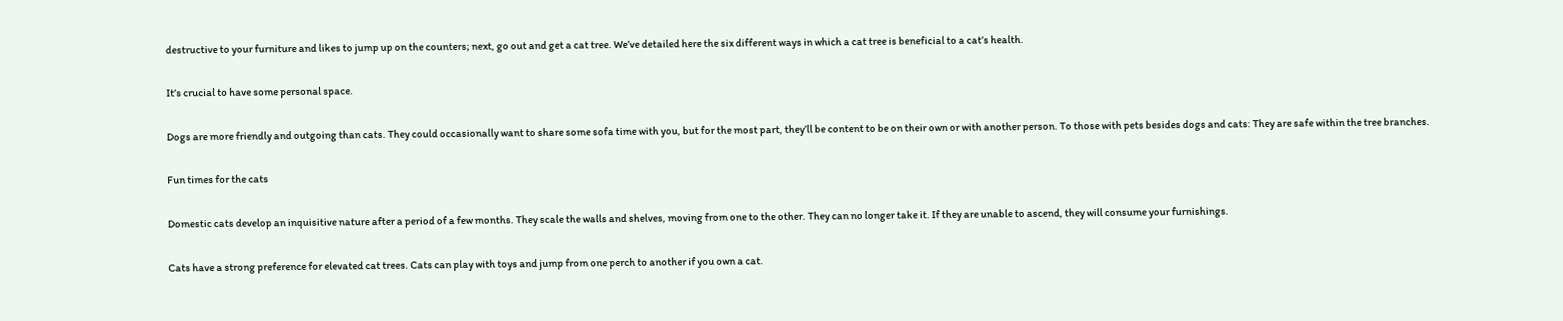destructive to your furniture and likes to jump up on the counters; next, go out and get a cat tree. We’ve detailed here the six different ways in which a cat tree is beneficial to a cat’s health.

It’s crucial to have some personal space.

Dogs are more friendly and outgoing than cats. They could occasionally want to share some sofa time with you, but for the most part, they’ll be content to be on their own or with another person. To those with pets besides dogs and cats: They are safe within the tree branches.

Fun times for the cats

Domestic cats develop an inquisitive nature after a period of a few months. They scale the walls and shelves, moving from one to the other. They can no longer take it. If they are unable to ascend, they will consume your furnishings.

Cats have a strong preference for elevated cat trees. Cats can play with toys and jump from one perch to another if you own a cat.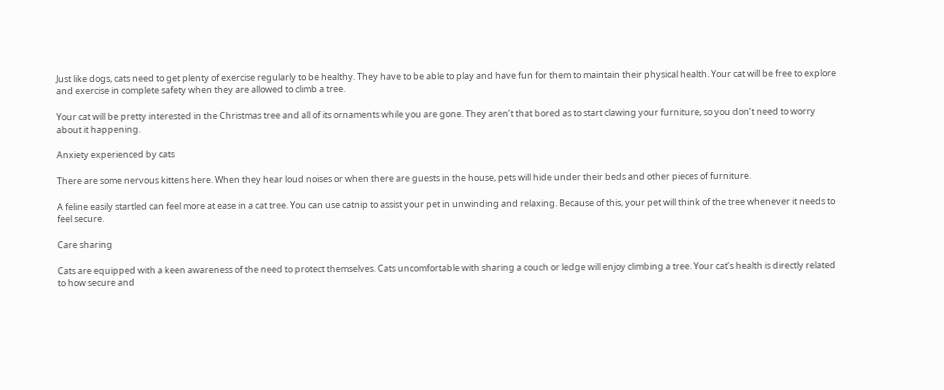Just like dogs, cats need to get plenty of exercise regularly to be healthy. They have to be able to play and have fun for them to maintain their physical health. Your cat will be free to explore and exercise in complete safety when they are allowed to climb a tree.

Your cat will be pretty interested in the Christmas tree and all of its ornaments while you are gone. They aren’t that bored as to start clawing your furniture, so you don’t need to worry about it happening.

Anxiety experienced by cats

There are some nervous kittens here. When they hear loud noises or when there are guests in the house, pets will hide under their beds and other pieces of furniture.

A feline easily startled can feel more at ease in a cat tree. You can use catnip to assist your pet in unwinding and relaxing. Because of this, your pet will think of the tree whenever it needs to feel secure.

Care sharing

Cats are equipped with a keen awareness of the need to protect themselves. Cats uncomfortable with sharing a couch or ledge will enjoy climbing a tree. Your cat’s health is directly related to how secure and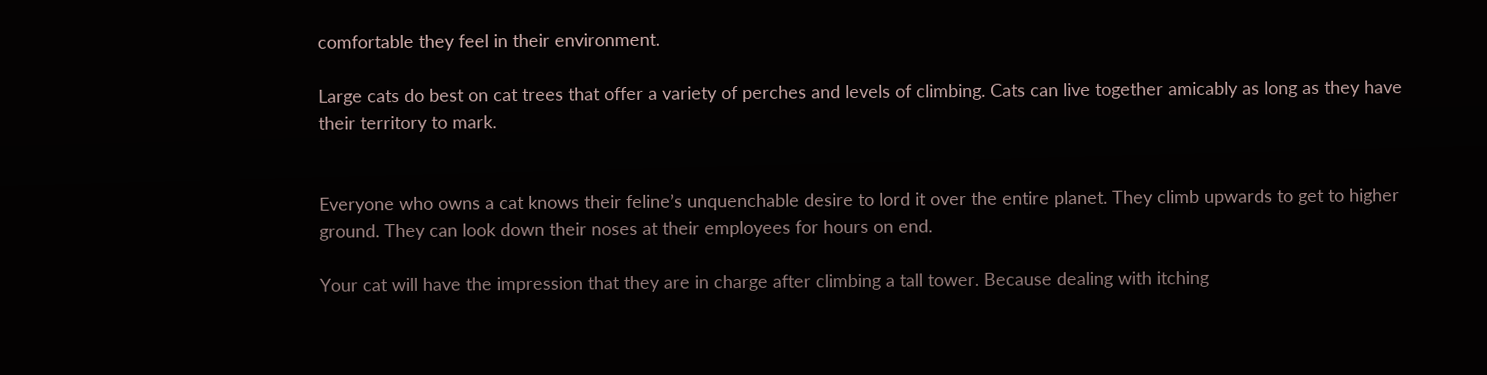comfortable they feel in their environment.

Large cats do best on cat trees that offer a variety of perches and levels of climbing. Cats can live together amicably as long as they have their territory to mark.


Everyone who owns a cat knows their feline’s unquenchable desire to lord it over the entire planet. They climb upwards to get to higher ground. They can look down their noses at their employees for hours on end.

Your cat will have the impression that they are in charge after climbing a tall tower. Because dealing with itching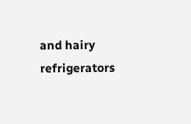and hairy refrigerators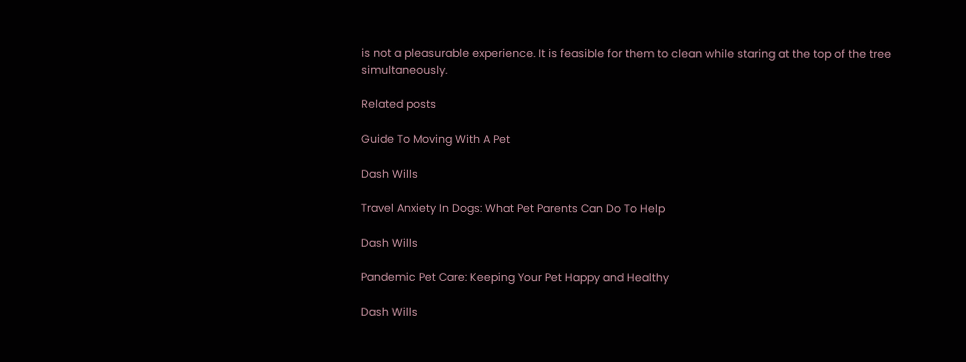is not a pleasurable experience. It is feasible for them to clean while staring at the top of the tree simultaneously.

Related posts

Guide To Moving With A Pet

Dash Wills

Travel Anxiety In Dogs: What Pet Parents Can Do To Help

Dash Wills

Pandemic Pet Care: Keeping Your Pet Happy and Healthy

Dash Wills